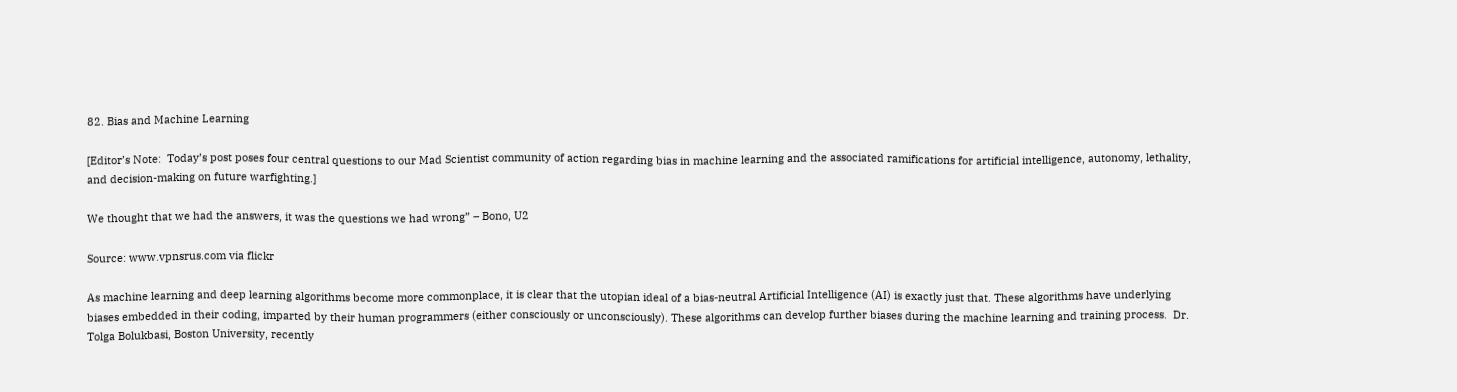82. Bias and Machine Learning

[Editor’s Note:  Today’s post poses four central questions to our Mad Scientist community of action regarding bias in machine learning and the associated ramifications for artificial intelligence, autonomy, lethality, and decision-making on future warfighting.]

We thought that we had the answers, it was the questions we had wrong” – Bono, U2

Source: www.vpnsrus.com via flickr

As machine learning and deep learning algorithms become more commonplace, it is clear that the utopian ideal of a bias-neutral Artificial Intelligence (AI) is exactly just that. These algorithms have underlying biases embedded in their coding, imparted by their human programmers (either consciously or unconsciously). These algorithms can develop further biases during the machine learning and training process.  Dr. Tolga Bolukbasi, Boston University, recently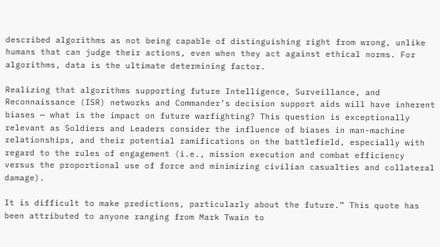described algorithms as not being capable of distinguishing right from wrong, unlike humans that can judge their actions, even when they act against ethical norms. For algorithms, data is the ultimate determining factor.

Realizing that algorithms supporting future Intelligence, Surveillance, and Reconnaissance (ISR) networks and Commander’s decision support aids will have inherent biases — what is the impact on future warfighting? This question is exceptionally relevant as Soldiers and Leaders consider the influence of biases in man-machine relationships, and their potential ramifications on the battlefield, especially with regard to the rules of engagement (i.e., mission execution and combat efficiency versus the proportional use of force and minimizing civilian casualties and collateral damage).

It is difficult to make predictions, particularly about the future.” This quote has been attributed to anyone ranging from Mark Twain to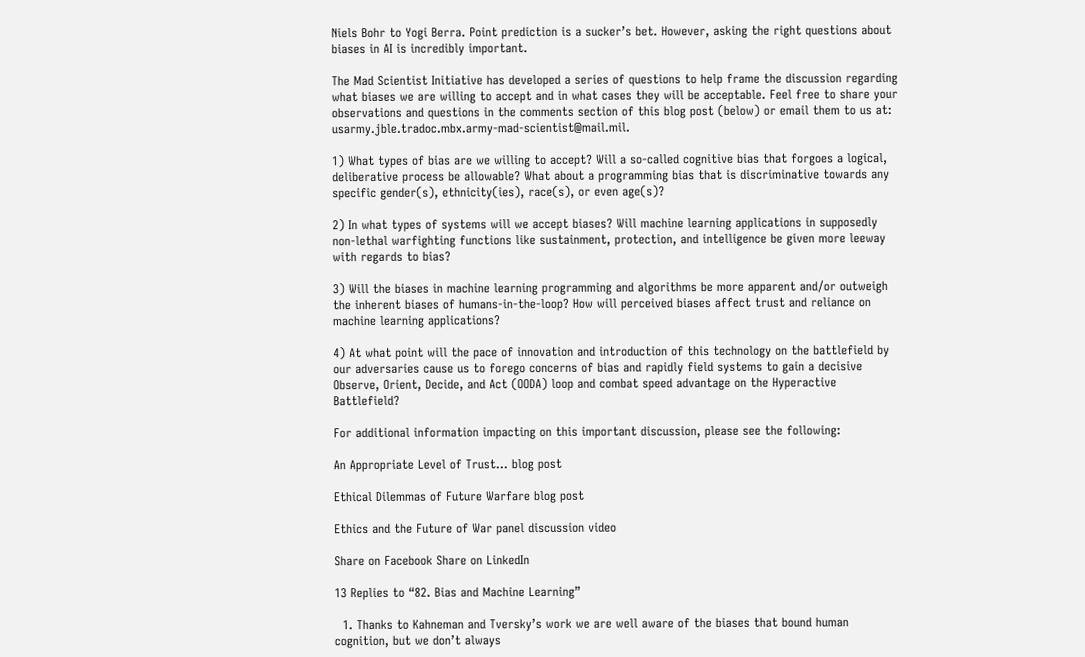Niels Bohr to Yogi Berra. Point prediction is a sucker’s bet. However, asking the right questions about biases in AI is incredibly important.

The Mad Scientist Initiative has developed a series of questions to help frame the discussion regarding what biases we are willing to accept and in what cases they will be acceptable. Feel free to share your observations and questions in the comments section of this blog post (below) or email them to us at:  usarmy.jble.tradoc.mbx.army-mad-scientist@mail.mil.

1) What types of bias are we willing to accept? Will a so-called cognitive bias that forgoes a logical, deliberative process be allowable? What about a programming bias that is discriminative towards any specific gender(s), ethnicity(ies), race(s), or even age(s)?

2) In what types of systems will we accept biases? Will machine learning applications in supposedly non-lethal warfighting functions like sustainment, protection, and intelligence be given more leeway with regards to bias?

3) Will the biases in machine learning programming and algorithms be more apparent and/or outweigh the inherent biases of humans-in-the-loop? How will perceived biases affect trust and reliance on machine learning applications?

4) At what point will the pace of innovation and introduction of this technology on the battlefield by our adversaries cause us to forego concerns of bias and rapidly field systems to gain a decisive Observe, Orient, Decide, and Act (OODA) loop and combat speed advantage on the Hyperactive Battlefield?

For additional information impacting on this important discussion, please see the following:

An Appropriate Level of Trust… blog post

Ethical Dilemmas of Future Warfare blog post

Ethics and the Future of War panel discussion video

Share on Facebook Share on LinkedIn

13 Replies to “82. Bias and Machine Learning”

  1. Thanks to Kahneman and Tversky’s work we are well aware of the biases that bound human cognition, but we don’t always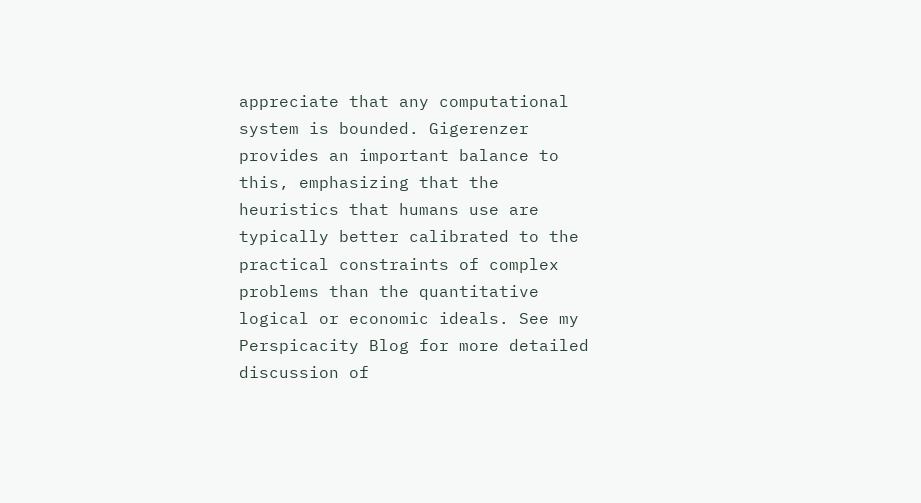appreciate that any computational system is bounded. Gigerenzer provides an important balance to this, emphasizing that the heuristics that humans use are typically better calibrated to the practical constraints of complex problems than the quantitative logical or economic ideals. See my Perspicacity Blog for more detailed discussion of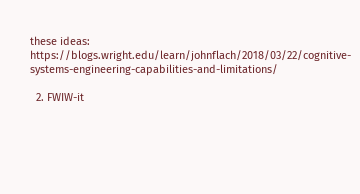these ideas: https://blogs.wright.edu/learn/johnflach/2018/03/22/cognitive-systems-engineering-capabilities-and-limitations/

  2. FWIW-it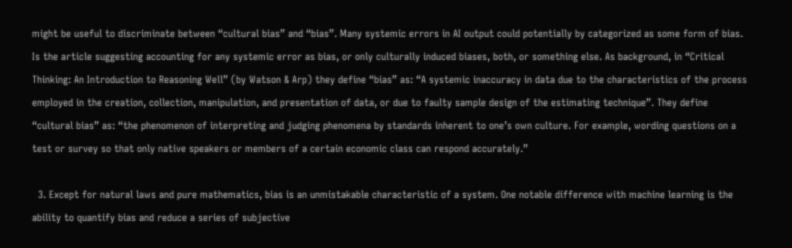might be useful to discriminate between “cultural bias” and “bias”. Many systemic errors in AI output could potentially by categorized as some form of bias. Is the article suggesting accounting for any systemic error as bias, or only culturally induced biases, both, or something else. As background, in “Critical Thinking: An Introduction to Reasoning Well” (by Watson & Arp) they define “bias” as: “A systemic inaccuracy in data due to the characteristics of the process employed in the creation, collection, manipulation, and presentation of data, or due to faulty sample design of the estimating technique”. They define “cultural bias” as: “the phenomenon of interpreting and judging phenomena by standards inherent to one’s own culture. For example, wording questions on a test or survey so that only native speakers or members of a certain economic class can respond accurately.”

  3. Except for natural laws and pure mathematics, bias is an unmistakable characteristic of a system. One notable difference with machine learning is the ability to quantify bias and reduce a series of subjective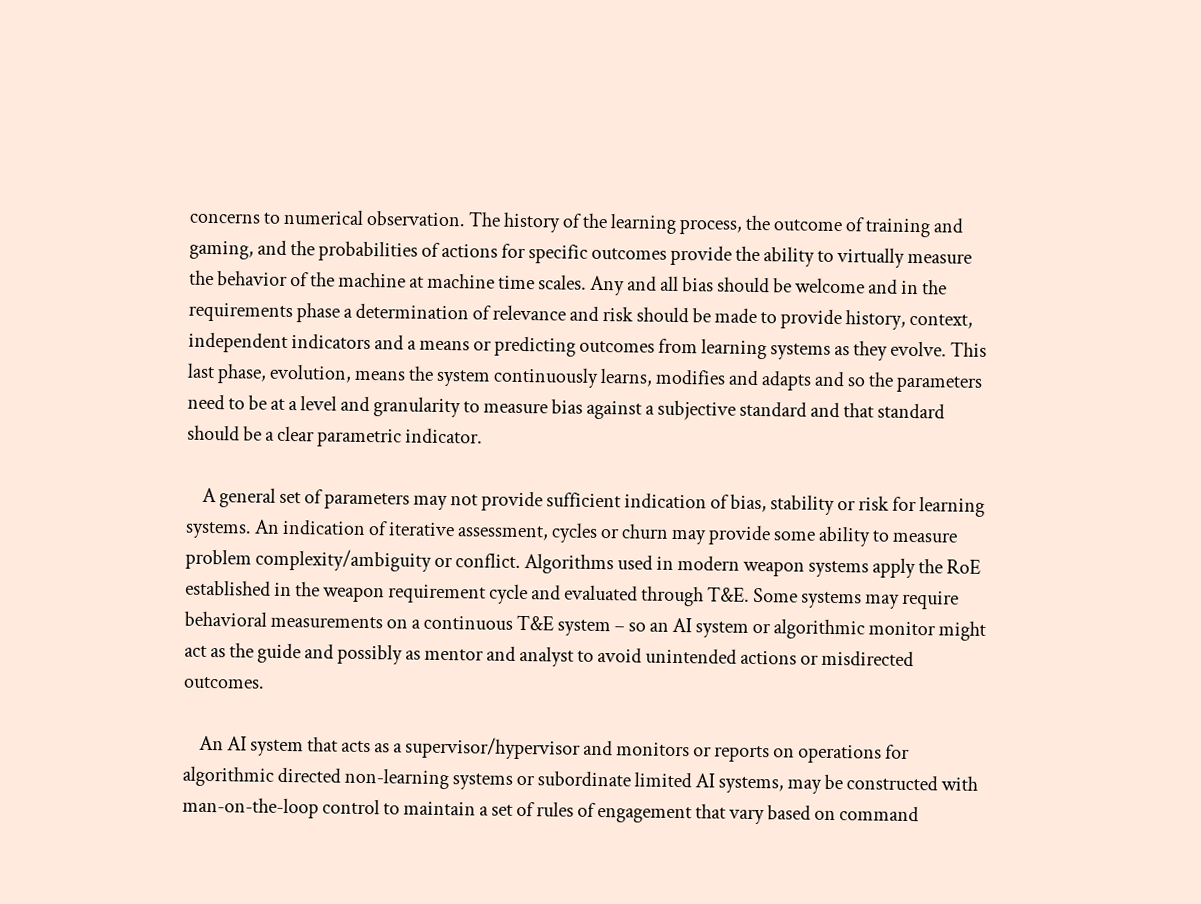concerns to numerical observation. The history of the learning process, the outcome of training and gaming, and the probabilities of actions for specific outcomes provide the ability to virtually measure the behavior of the machine at machine time scales. Any and all bias should be welcome and in the requirements phase a determination of relevance and risk should be made to provide history, context, independent indicators and a means or predicting outcomes from learning systems as they evolve. This last phase, evolution, means the system continuously learns, modifies and adapts and so the parameters need to be at a level and granularity to measure bias against a subjective standard and that standard should be a clear parametric indicator.

    A general set of parameters may not provide sufficient indication of bias, stability or risk for learning systems. An indication of iterative assessment, cycles or churn may provide some ability to measure problem complexity/ambiguity or conflict. Algorithms used in modern weapon systems apply the RoE established in the weapon requirement cycle and evaluated through T&E. Some systems may require behavioral measurements on a continuous T&E system – so an AI system or algorithmic monitor might act as the guide and possibly as mentor and analyst to avoid unintended actions or misdirected outcomes.

    An AI system that acts as a supervisor/hypervisor and monitors or reports on operations for algorithmic directed non-learning systems or subordinate limited AI systems, may be constructed with man-on-the-loop control to maintain a set of rules of engagement that vary based on command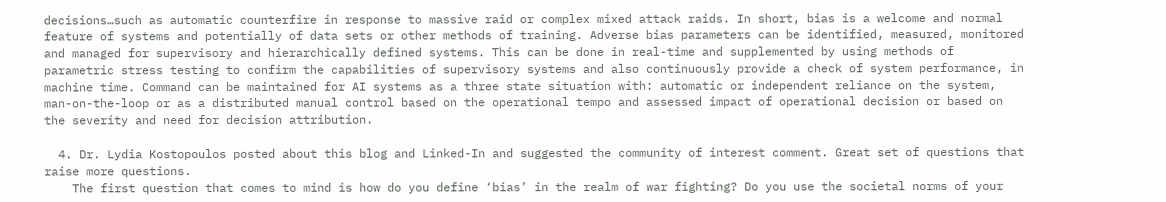decisions…such as automatic counterfire in response to massive raid or complex mixed attack raids. In short, bias is a welcome and normal feature of systems and potentially of data sets or other methods of training. Adverse bias parameters can be identified, measured, monitored and managed for supervisory and hierarchically defined systems. This can be done in real-time and supplemented by using methods of parametric stress testing to confirm the capabilities of supervisory systems and also continuously provide a check of system performance, in machine time. Command can be maintained for AI systems as a three state situation with: automatic or independent reliance on the system, man-on-the-loop or as a distributed manual control based on the operational tempo and assessed impact of operational decision or based on the severity and need for decision attribution.

  4. Dr. Lydia Kostopoulos posted about this blog and Linked-In and suggested the community of interest comment. Great set of questions that raise more questions.
    The first question that comes to mind is how do you define ‘bias’ in the realm of war fighting? Do you use the societal norms of your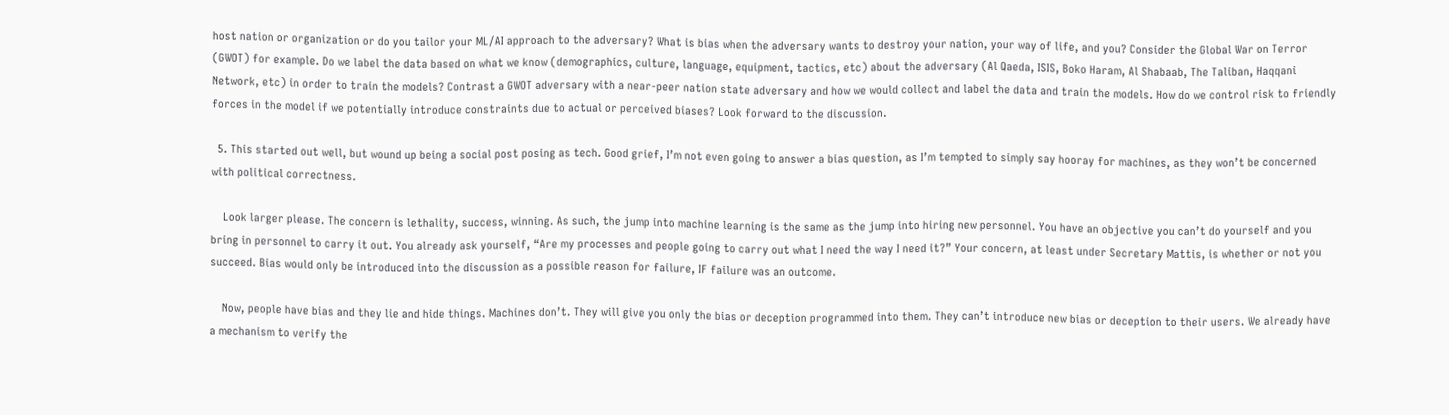host nation or organization or do you tailor your ML/AI approach to the adversary? What is bias when the adversary wants to destroy your nation, your way of life, and you? Consider the Global War on Terror (GWOT) for example. Do we label the data based on what we know (demographics, culture, language, equipment, tactics, etc) about the adversary (Al Qaeda, ISIS, Boko Haram, Al Shabaab, The Taliban, Haqqani Network, etc) in order to train the models? Contrast a GWOT adversary with a near-peer nation state adversary and how we would collect and label the data and train the models. How do we control risk to friendly forces in the model if we potentially introduce constraints due to actual or perceived biases? Look forward to the discussion.

  5. This started out well, but wound up being a social post posing as tech. Good grief, I’m not even going to answer a bias question, as I’m tempted to simply say hooray for machines, as they won’t be concerned with political correctness.

    Look larger please. The concern is lethality, success, winning. As such, the jump into machine learning is the same as the jump into hiring new personnel. You have an objective you can’t do yourself and you bring in personnel to carry it out. You already ask yourself, “Are my processes and people going to carry out what I need the way I need it?” Your concern, at least under Secretary Mattis, is whether or not you succeed. Bias would only be introduced into the discussion as a possible reason for failure, IF failure was an outcome.

    Now, people have bias and they lie and hide things. Machines don’t. They will give you only the bias or deception programmed into them. They can’t introduce new bias or deception to their users. We already have a mechanism to verify the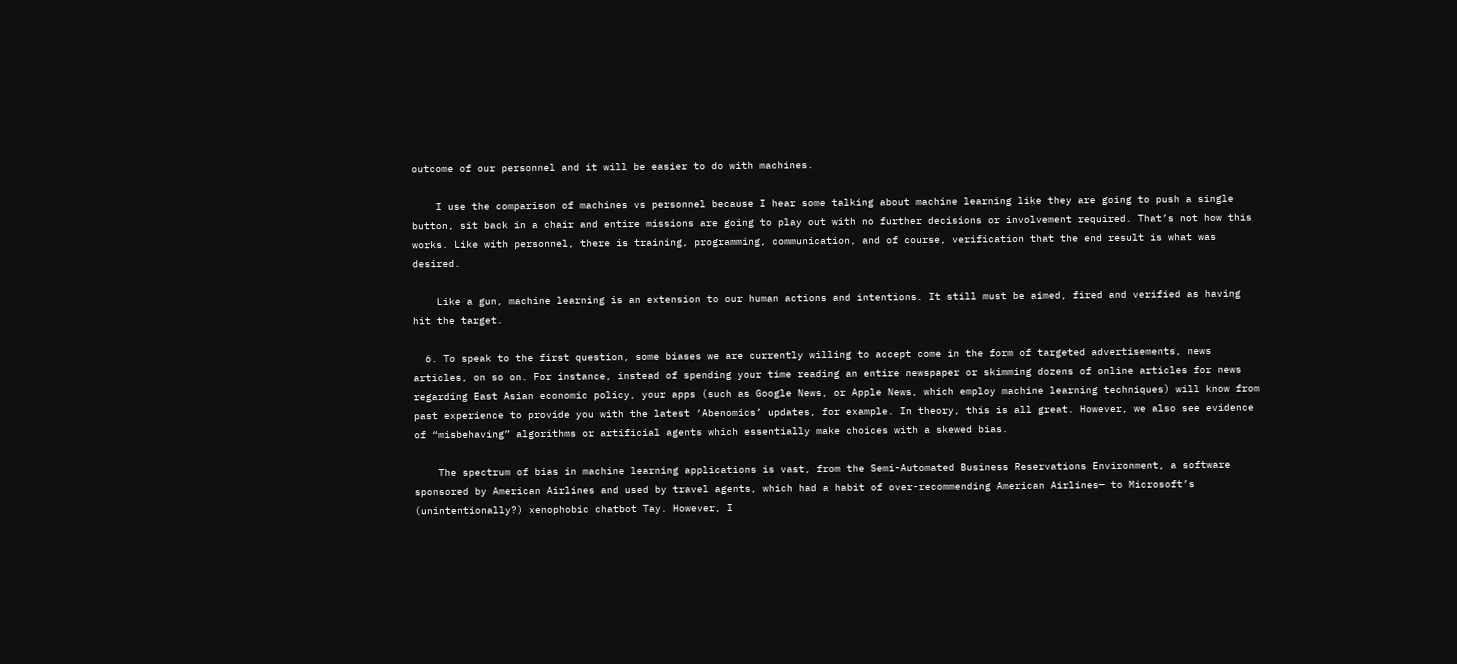outcome of our personnel and it will be easier to do with machines.

    I use the comparison of machines vs personnel because I hear some talking about machine learning like they are going to push a single button, sit back in a chair and entire missions are going to play out with no further decisions or involvement required. That’s not how this works. Like with personnel, there is training, programming, communication, and of course, verification that the end result is what was desired.

    Like a gun, machine learning is an extension to our human actions and intentions. It still must be aimed, fired and verified as having hit the target.

  6. To speak to the first question, some biases we are currently willing to accept come in the form of targeted advertisements, news articles, on so on. For instance, instead of spending your time reading an entire newspaper or skimming dozens of online articles for news regarding East Asian economic policy, your apps (such as Google News, or Apple News, which employ machine learning techniques) will know from past experience to provide you with the latest ‘Abenomics’ updates, for example. In theory, this is all great. However, we also see evidence of “misbehaving” algorithms or artificial agents which essentially make choices with a skewed bias.

    The spectrum of bias in machine learning applications is vast, from the Semi-Automated Business Reservations Environment, a software sponsored by American Airlines and used by travel agents, which had a habit of over-recommending American Airlines— to Microsoft’s (unintentionally?) xenophobic chatbot Tay. However, I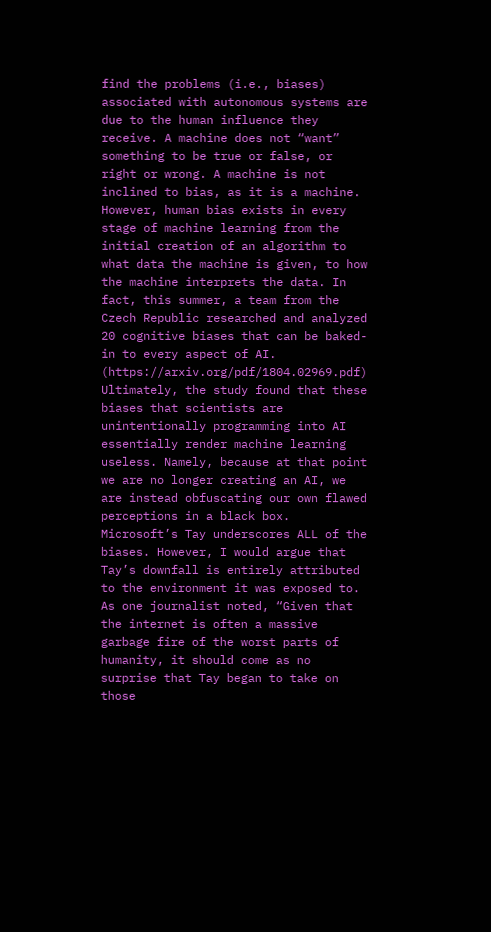find the problems (i.e., biases) associated with autonomous systems are due to the human influence they receive. A machine does not “want” something to be true or false, or right or wrong. A machine is not inclined to bias, as it is a machine. However, human bias exists in every stage of machine learning from the initial creation of an algorithm to what data the machine is given, to how the machine interprets the data. In fact, this summer, a team from the Czech Republic researched and analyzed 20 cognitive biases that can be baked-in to every aspect of AI. (https://arxiv.org/pdf/1804.02969.pdf) Ultimately, the study found that these biases that scientists are unintentionally programming into AI essentially render machine learning useless. Namely, because at that point we are no longer creating an AI, we are instead obfuscating our own flawed perceptions in a black box. Microsoft’s Tay underscores ALL of the biases. However, I would argue that Tay’s downfall is entirely attributed to the environment it was exposed to. As one journalist noted, “Given that the internet is often a massive garbage fire of the worst parts of humanity, it should come as no surprise that Tay began to take on those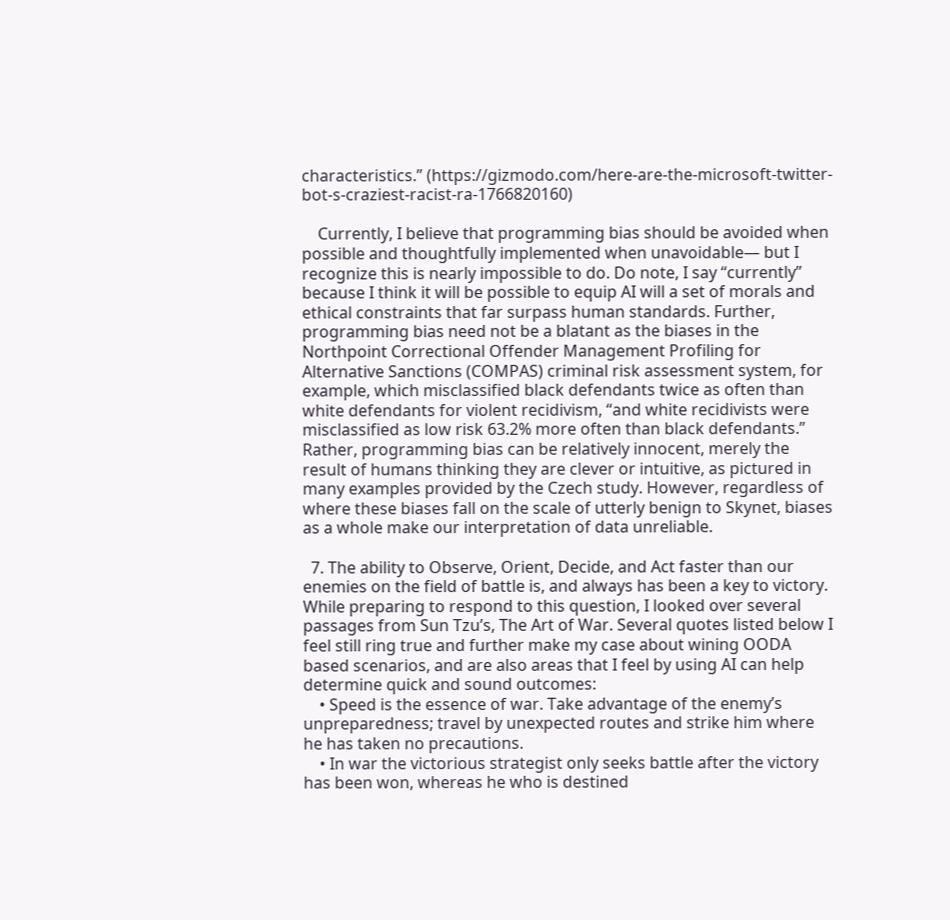characteristics.” (https://gizmodo.com/here-are-the-microsoft-twitter-bot-s-craziest-racist-ra-1766820160)

    Currently, I believe that programming bias should be avoided when possible and thoughtfully implemented when unavoidable— but I recognize this is nearly impossible to do. Do note, I say “currently” because I think it will be possible to equip AI will a set of morals and ethical constraints that far surpass human standards. Further, programming bias need not be a blatant as the biases in the Northpoint Correctional Offender Management Profiling for Alternative Sanctions (COMPAS) criminal risk assessment system, for example, which misclassified black defendants twice as often than white defendants for violent recidivism, “and white recidivists were misclassified as low risk 63.2% more often than black defendants.” Rather, programming bias can be relatively innocent, merely the result of humans thinking they are clever or intuitive, as pictured in many examples provided by the Czech study. However, regardless of where these biases fall on the scale of utterly benign to Skynet, biases as a whole make our interpretation of data unreliable.

  7. The ability to Observe, Orient, Decide, and Act faster than our enemies on the field of battle is, and always has been a key to victory. While preparing to respond to this question, I looked over several passages from Sun Tzu’s, The Art of War. Several quotes listed below I feel still ring true and further make my case about wining OODA based scenarios, and are also areas that I feel by using AI can help determine quick and sound outcomes:
    • Speed is the essence of war. Take advantage of the enemy’s unpreparedness; travel by unexpected routes and strike him where he has taken no precautions.
    • In war the victorious strategist only seeks battle after the victory has been won, whereas he who is destined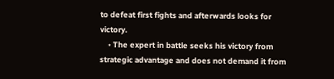to defeat first fights and afterwards looks for victory.
    • The expert in battle seeks his victory from strategic advantage and does not demand it from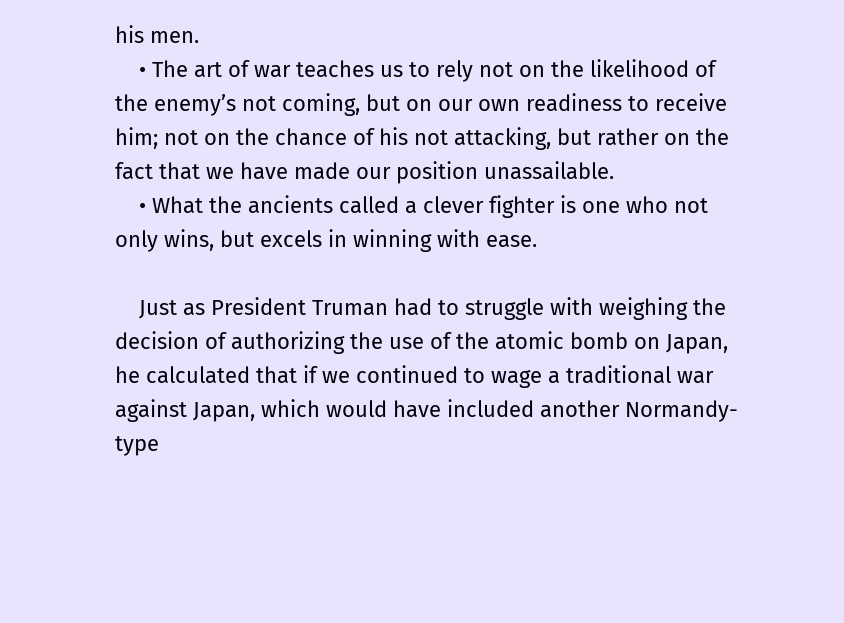his men.
    • The art of war teaches us to rely not on the likelihood of the enemy’s not coming, but on our own readiness to receive him; not on the chance of his not attacking, but rather on the fact that we have made our position unassailable.
    • What the ancients called a clever fighter is one who not only wins, but excels in winning with ease.

    Just as President Truman had to struggle with weighing the decision of authorizing the use of the atomic bomb on Japan, he calculated that if we continued to wage a traditional war against Japan, which would have included another Normandy-type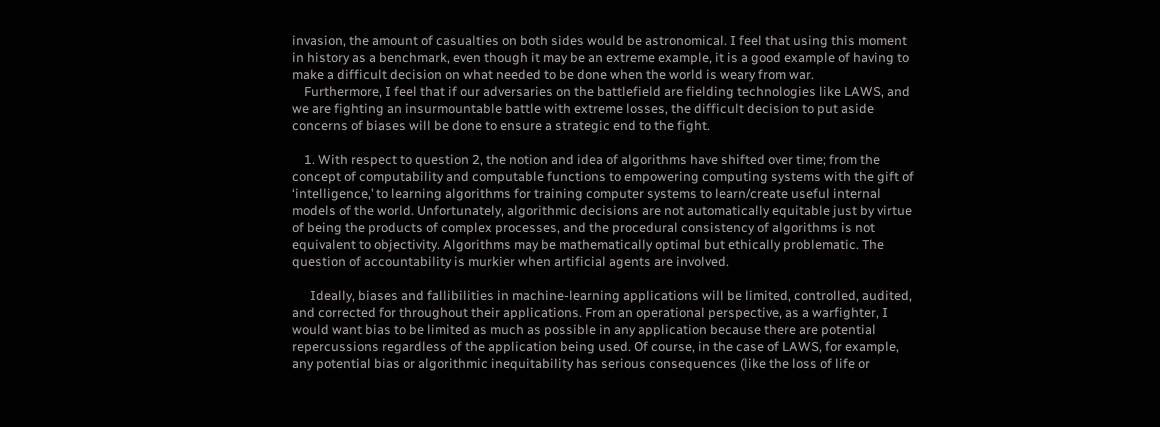invasion, the amount of casualties on both sides would be astronomical. I feel that using this moment in history as a benchmark, even though it may be an extreme example, it is a good example of having to make a difficult decision on what needed to be done when the world is weary from war.
    Furthermore, I feel that if our adversaries on the battlefield are fielding technologies like LAWS, and we are fighting an insurmountable battle with extreme losses, the difficult decision to put aside concerns of biases will be done to ensure a strategic end to the fight.

    1. With respect to question 2, the notion and idea of algorithms have shifted over time; from the concept of computability and computable functions to empowering computing systems with the gift of ‘intelligence,’ to learning algorithms for training computer systems to learn/create useful internal models of the world. Unfortunately, algorithmic decisions are not automatically equitable just by virtue of being the products of complex processes, and the procedural consistency of algorithms is not equivalent to objectivity. Algorithms may be mathematically optimal but ethically problematic. The question of accountability is murkier when artificial agents are involved.

      Ideally, biases and fallibilities in machine-learning applications will be limited, controlled, audited, and corrected for throughout their applications. From an operational perspective, as a warfighter, I would want bias to be limited as much as possible in any application because there are potential repercussions regardless of the application being used. Of course, in the case of LAWS, for example, any potential bias or algorithmic inequitability has serious consequences (like the loss of life or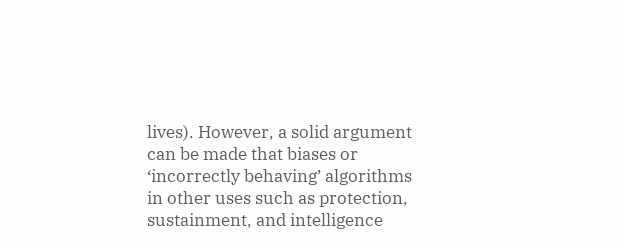lives). However, a solid argument can be made that biases or ‘incorrectly behaving’ algorithms in other uses such as protection, sustainment, and intelligence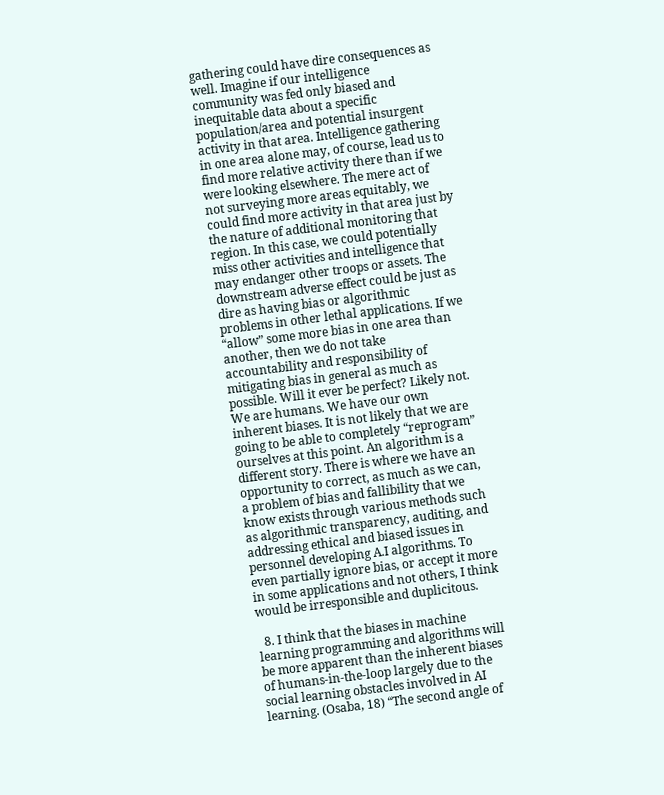gathering could have dire consequences as well. Imagine if our intelligence community was fed only biased and inequitable data about a specific population/area and potential insurgent activity in that area. Intelligence gathering in one area alone may, of course, lead us to find more relative activity there than if we were looking elsewhere. The mere act of not surveying more areas equitably, we could find more activity in that area just by the nature of additional monitoring that region. In this case, we could potentially miss other activities and intelligence that may endanger other troops or assets. The downstream adverse effect could be just as dire as having bias or algorithmic problems in other lethal applications. If we “allow” some more bias in one area than another, then we do not take accountability and responsibility of mitigating bias in general as much as possible. Will it ever be perfect? Likely not. We are humans. We have our own inherent biases. It is not likely that we are going to be able to completely “reprogram” ourselves at this point. An algorithm is a different story. There is where we have an opportunity to correct, as much as we can, a problem of bias and fallibility that we know exists through various methods such as algorithmic transparency, auditing, and addressing ethical and biased issues in personnel developing A.I algorithms. To even partially ignore bias, or accept it more in some applications and not others, I think would be irresponsible and duplicitous.

  8. I think that the biases in machine learning programming and algorithms will be more apparent than the inherent biases of humans-in-the-loop largely due to the social learning obstacles involved in AI learning. (Osaba, 18) “The second angle of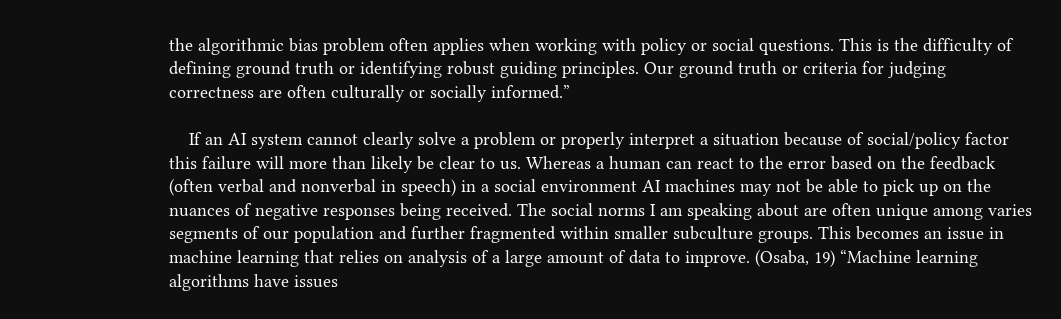the algorithmic bias problem often applies when working with policy or social questions. This is the difficulty of defining ground truth or identifying robust guiding principles. Our ground truth or criteria for judging correctness are often culturally or socially informed.”

    If an AI system cannot clearly solve a problem or properly interpret a situation because of social/policy factor this failure will more than likely be clear to us. Whereas a human can react to the error based on the feedback (often verbal and nonverbal in speech) in a social environment AI machines may not be able to pick up on the nuances of negative responses being received. The social norms I am speaking about are often unique among varies segments of our population and further fragmented within smaller subculture groups. This becomes an issue in machine learning that relies on analysis of a large amount of data to improve. (Osaba, 19) “Machine learning algorithms have issues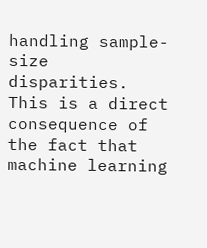handling sample-size disparities. This is a direct consequence of the fact that machine learning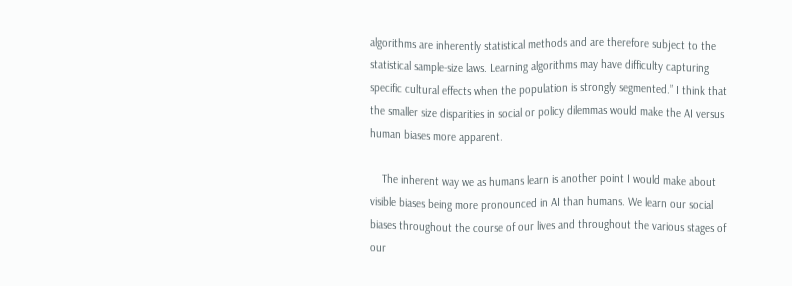algorithms are inherently statistical methods and are therefore subject to the statistical sample-size laws. Learning algorithms may have difficulty capturing specific cultural effects when the population is strongly segmented.” I think that the smaller size disparities in social or policy dilemmas would make the AI versus human biases more apparent.

    The inherent way we as humans learn is another point I would make about visible biases being more pronounced in AI than humans. We learn our social biases throughout the course of our lives and throughout the various stages of our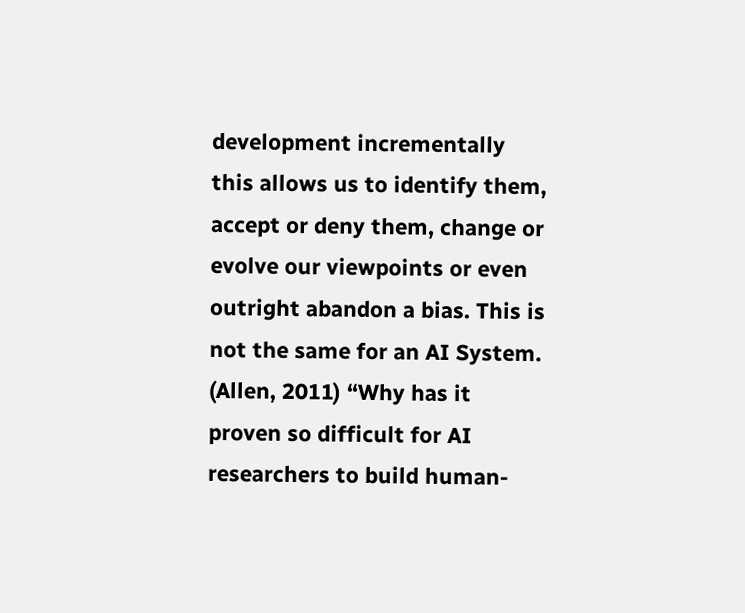development incrementally this allows us to identify them, accept or deny them, change or evolve our viewpoints or even outright abandon a bias. This is not the same for an AI System. (Allen, 2011) “Why has it proven so difficult for AI researchers to build human-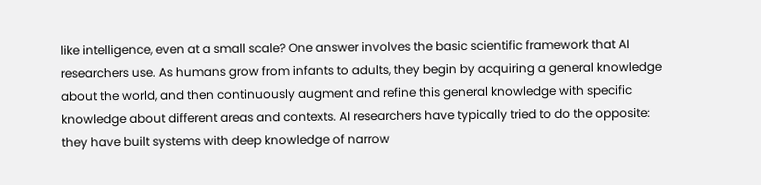like intelligence, even at a small scale? One answer involves the basic scientific framework that AI researchers use. As humans grow from infants to adults, they begin by acquiring a general knowledge about the world, and then continuously augment and refine this general knowledge with specific knowledge about different areas and contexts. AI researchers have typically tried to do the opposite: they have built systems with deep knowledge of narrow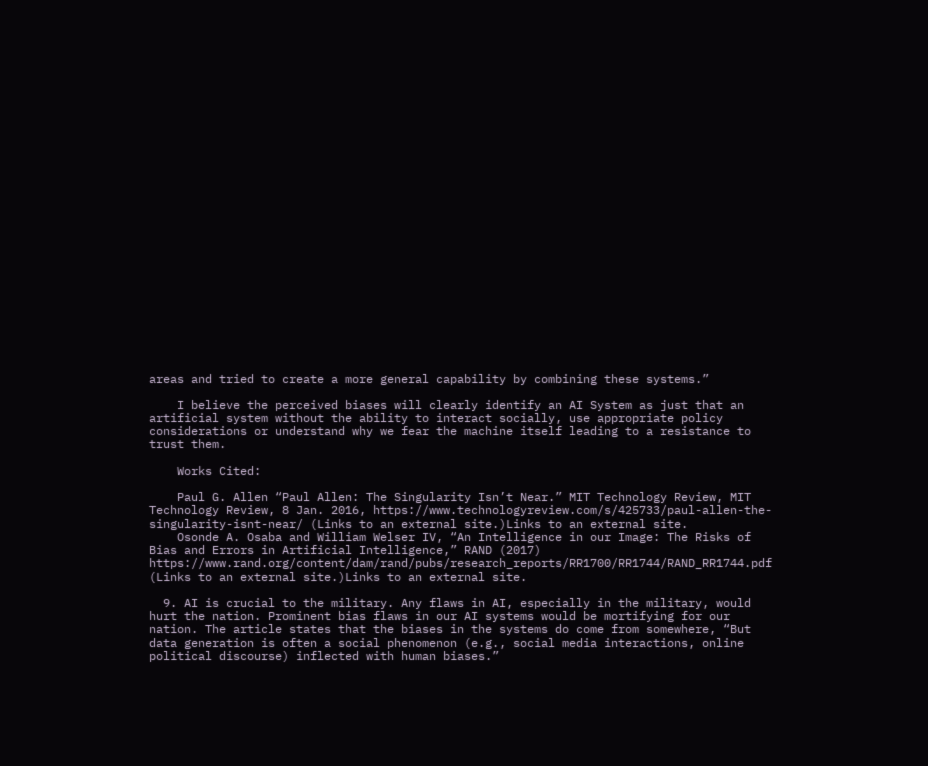areas and tried to create a more general capability by combining these systems.”

    I believe the perceived biases will clearly identify an AI System as just that an artificial system without the ability to interact socially, use appropriate policy considerations or understand why we fear the machine itself leading to a resistance to trust them.

    Works Cited:

    Paul G. Allen “Paul Allen: The Singularity Isn’t Near.” MIT Technology Review, MIT Technology Review, 8 Jan. 2016, https://www.technologyreview.com/s/425733/paul-allen-the-singularity-isnt-near/ (Links to an external site.)Links to an external site.
    Osonde A. Osaba and William Welser IV, “An Intelligence in our Image: The Risks of Bias and Errors in Artificial Intelligence,” RAND (2017) https://www.rand.org/content/dam/rand/pubs/research_reports/RR1700/RR1744/RAND_RR1744.pdf (Links to an external site.)Links to an external site.

  9. AI is crucial to the military. Any flaws in AI, especially in the military, would hurt the nation. Prominent bias flaws in our AI systems would be mortifying for our nation. The article states that the biases in the systems do come from somewhere, “But data generation is often a social phenomenon (e.g., social media interactions, online political discourse) inflected with human biases.”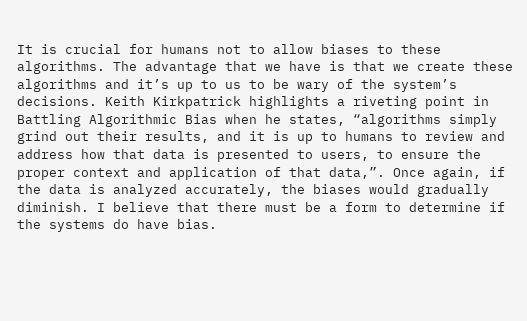It is crucial for humans not to allow biases to these algorithms. The advantage that we have is that we create these algorithms and it’s up to us to be wary of the system’s decisions. Keith Kirkpatrick highlights a riveting point in Battling Algorithmic Bias when he states, “algorithms simply grind out their results, and it is up to humans to review and address how that data is presented to users, to ensure the proper context and application of that data,”. Once again, if the data is analyzed accurately, the biases would gradually diminish. I believe that there must be a form to determine if the systems do have bias.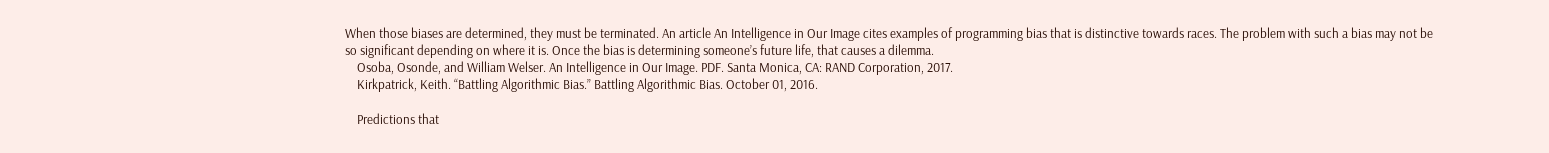When those biases are determined, they must be terminated. An article An Intelligence in Our Image cites examples of programming bias that is distinctive towards races. The problem with such a bias may not be so significant depending on where it is. Once the bias is determining someone’s future life, that causes a dilemma.
    Osoba, Osonde, and William Welser. An Intelligence in Our Image. PDF. Santa Monica, CA: RAND Corporation, 2017.
    Kirkpatrick, Keith. “Battling Algorithmic Bias.” Battling Algorithmic Bias. October 01, 2016.

    Predictions that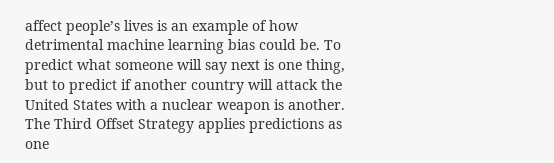affect people’s lives is an example of how detrimental machine learning bias could be. To predict what someone will say next is one thing, but to predict if another country will attack the United States with a nuclear weapon is another. The Third Offset Strategy applies predictions as one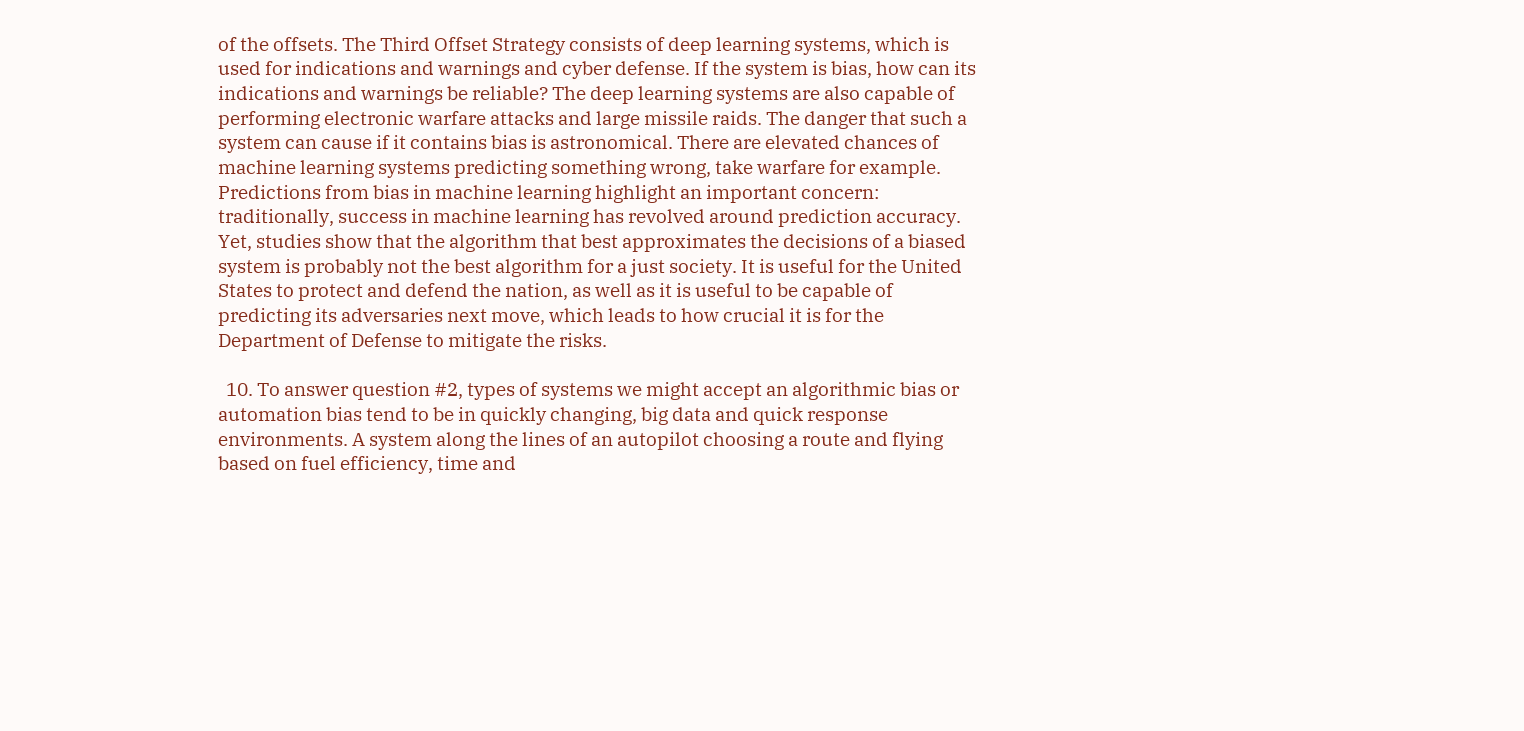of the offsets. The Third Offset Strategy consists of deep learning systems, which is used for indications and warnings and cyber defense. If the system is bias, how can its indications and warnings be reliable? The deep learning systems are also capable of performing electronic warfare attacks and large missile raids. The danger that such a system can cause if it contains bias is astronomical. There are elevated chances of machine learning systems predicting something wrong, take warfare for example. Predictions from bias in machine learning highlight an important concern: traditionally, success in machine learning has revolved around prediction accuracy. Yet, studies show that the algorithm that best approximates the decisions of a biased system is probably not the best algorithm for a just society. It is useful for the United States to protect and defend the nation, as well as it is useful to be capable of predicting its adversaries next move, which leads to how crucial it is for the Department of Defense to mitigate the risks.

  10. To answer question #2, types of systems we might accept an algorithmic bias or automation bias tend to be in quickly changing, big data and quick response environments. A system along the lines of an autopilot choosing a route and flying based on fuel efficiency, time and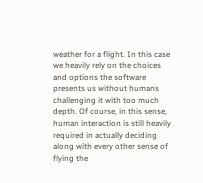weather for a flight. In this case we heavily rely on the choices and options the software presents us without humans challenging it with too much depth. Of course, in this sense, human interaction is still heavily required in actually deciding along with every other sense of flying the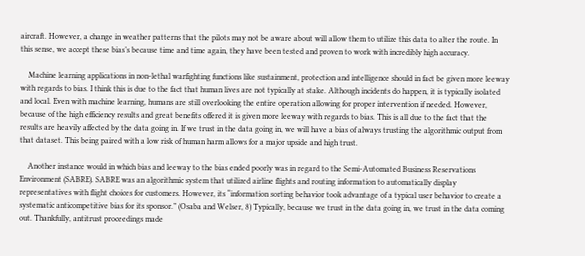aircraft. However, a change in weather patterns that the pilots may not be aware about will allow them to utilize this data to alter the route. In this sense, we accept these bias’s because time and time again, they have been tested and proven to work with incredibly high accuracy.

    Machine learning applications in non-lethal warfighting functions like sustainment, protection and intelligence should in fact be given more leeway with regards to bias. I think this is due to the fact that human lives are not typically at stake. Although incidents do happen, it is typically isolated and local. Even with machine learning, humans are still overlooking the entire operation allowing for proper intervention if needed. However, because of the high efficiency results and great benefits offered it is given more leeway with regards to bias. This is all due to the fact that the results are heavily affected by the data going in. If we trust in the data going in, we will have a bias of always trusting the algorithmic output from that dataset. This being paired with a low risk of human harm allows for a major upside and high trust.

    Another instance would in which bias and leeway to the bias ended poorly was in regard to the Semi-Automated Business Reservations Environment (SABRE). SABRE was an algorithmic system that utilized airline flights and routing information to automatically display representatives with flight choices for customers. However, its “information sorting behavior took advantage of a typical user behavior to create a systematic anticompetitive bias for its sponsor.” (Osaba and Welser, 8) Typically, because we trust in the data going in, we trust in the data coming out. Thankfully, antitrust proceedings made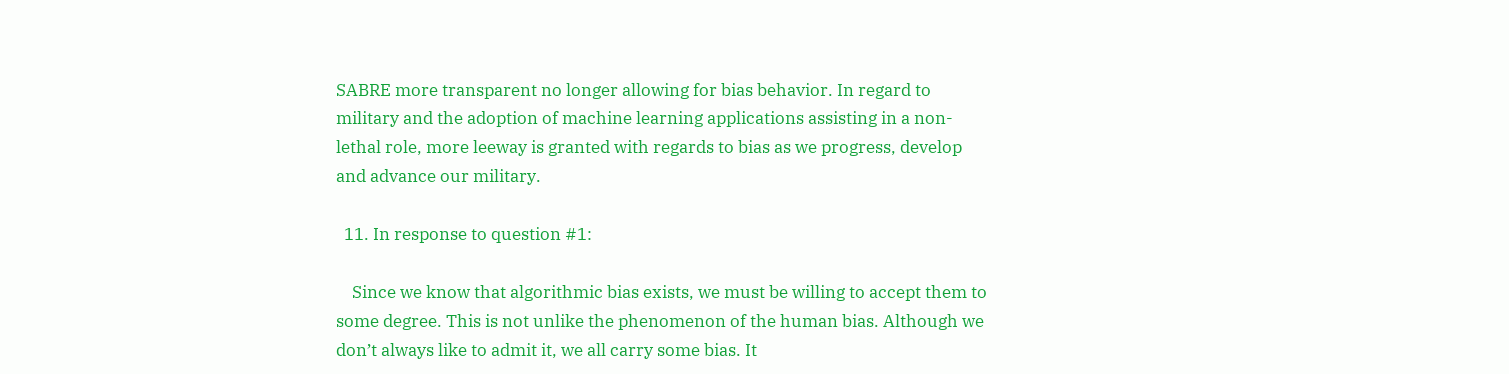SABRE more transparent no longer allowing for bias behavior. In regard to military and the adoption of machine learning applications assisting in a non-lethal role, more leeway is granted with regards to bias as we progress, develop and advance our military.

  11. In response to question #1:

    Since we know that algorithmic bias exists, we must be willing to accept them to some degree. This is not unlike the phenomenon of the human bias. Although we don’t always like to admit it, we all carry some bias. It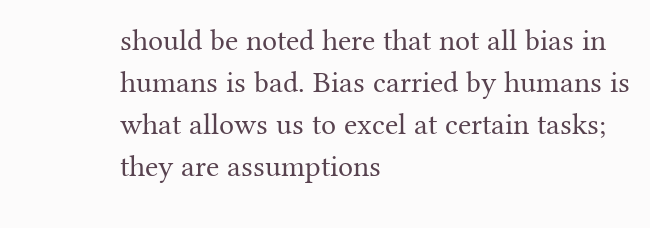should be noted here that not all bias in humans is bad. Bias carried by humans is what allows us to excel at certain tasks; they are assumptions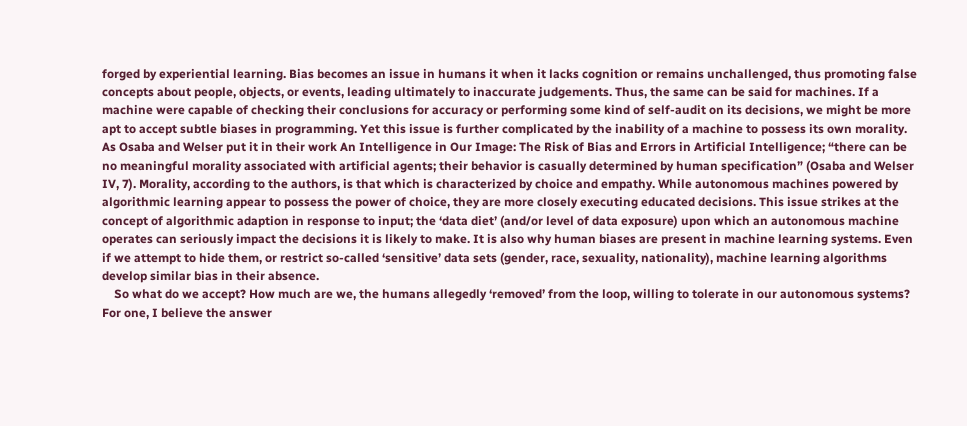forged by experiential learning. Bias becomes an issue in humans it when it lacks cognition or remains unchallenged, thus promoting false concepts about people, objects, or events, leading ultimately to inaccurate judgements. Thus, the same can be said for machines. If a machine were capable of checking their conclusions for accuracy or performing some kind of self-audit on its decisions, we might be more apt to accept subtle biases in programming. Yet this issue is further complicated by the inability of a machine to possess its own morality. As Osaba and Welser put it in their work An Intelligence in Our Image: The Risk of Bias and Errors in Artificial Intelligence; “there can be no meaningful morality associated with artificial agents; their behavior is casually determined by human specification” (Osaba and Welser IV, 7). Morality, according to the authors, is that which is characterized by choice and empathy. While autonomous machines powered by algorithmic learning appear to possess the power of choice, they are more closely executing educated decisions. This issue strikes at the concept of algorithmic adaption in response to input; the ‘data diet’ (and/or level of data exposure) upon which an autonomous machine operates can seriously impact the decisions it is likely to make. It is also why human biases are present in machine learning systems. Even if we attempt to hide them, or restrict so-called ‘sensitive’ data sets (gender, race, sexuality, nationality), machine learning algorithms develop similar bias in their absence.
    So what do we accept? How much are we, the humans allegedly ‘removed’ from the loop, willing to tolerate in our autonomous systems? For one, I believe the answer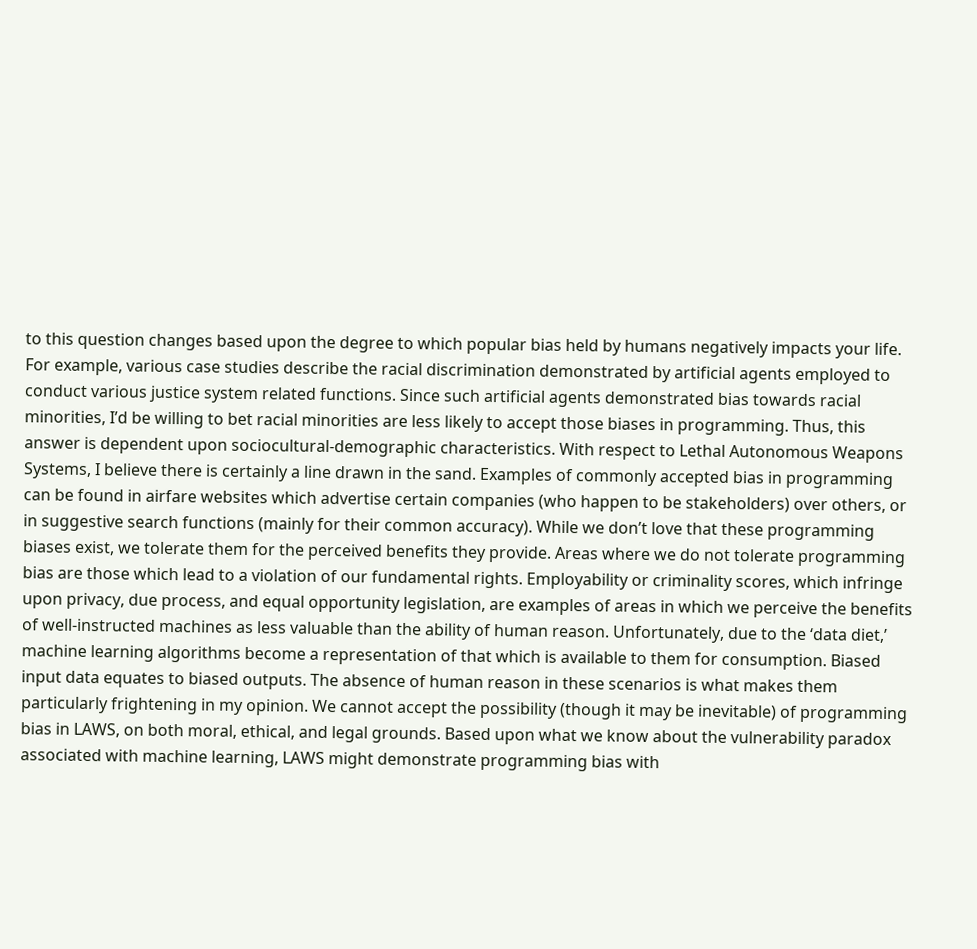to this question changes based upon the degree to which popular bias held by humans negatively impacts your life. For example, various case studies describe the racial discrimination demonstrated by artificial agents employed to conduct various justice system related functions. Since such artificial agents demonstrated bias towards racial minorities, I’d be willing to bet racial minorities are less likely to accept those biases in programming. Thus, this answer is dependent upon sociocultural-demographic characteristics. With respect to Lethal Autonomous Weapons Systems, I believe there is certainly a line drawn in the sand. Examples of commonly accepted bias in programming can be found in airfare websites which advertise certain companies (who happen to be stakeholders) over others, or in suggestive search functions (mainly for their common accuracy). While we don’t love that these programming biases exist, we tolerate them for the perceived benefits they provide. Areas where we do not tolerate programming bias are those which lead to a violation of our fundamental rights. Employability or criminality scores, which infringe upon privacy, due process, and equal opportunity legislation, are examples of areas in which we perceive the benefits of well-instructed machines as less valuable than the ability of human reason. Unfortunately, due to the ‘data diet,’ machine learning algorithms become a representation of that which is available to them for consumption. Biased input data equates to biased outputs. The absence of human reason in these scenarios is what makes them particularly frightening in my opinion. We cannot accept the possibility (though it may be inevitable) of programming bias in LAWS, on both moral, ethical, and legal grounds. Based upon what we know about the vulnerability paradox associated with machine learning, LAWS might demonstrate programming bias with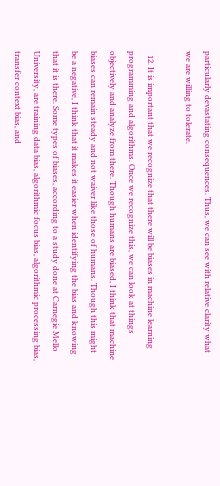particularly devastating consequences. Thus, we can see with relative clarity what we are willing to tolerate.

  12. It is important that we recognize that there will be biases in machine learning programming and algorithms. Once we recognize this, we can look at things objectively and analyze from there. Though humans are biased, I think that machine biases can remain steady and not waiver like those of humans. Though this might be a negative, I think that it makes it easier when identifying the bias and knowing that it is there. Some types of biases, according to a study done at Carnegie Mello University, are training data bias, algorithmic focus bias, algorithmic processing bias, transfer context bias, and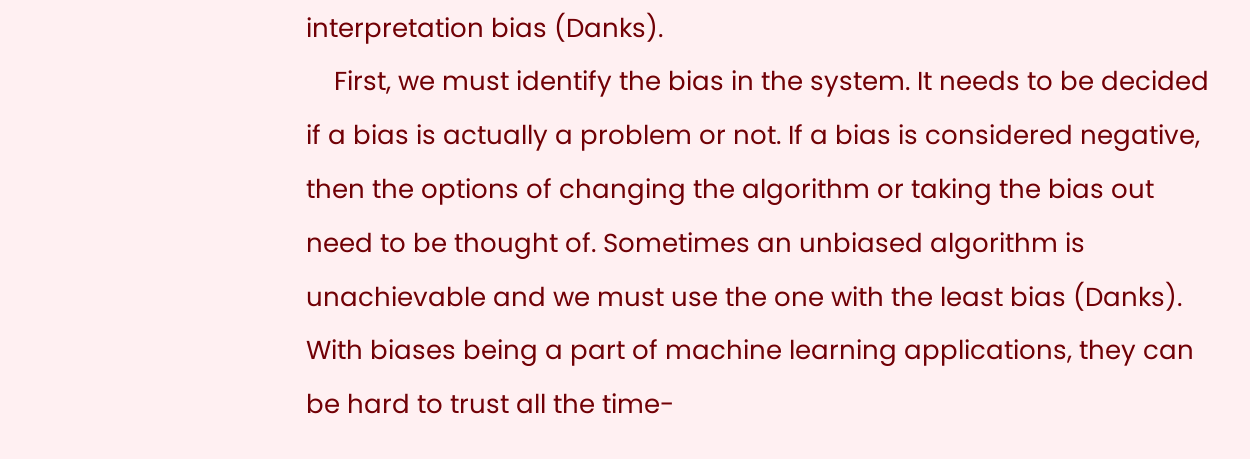interpretation bias (Danks).
    First, we must identify the bias in the system. It needs to be decided if a bias is actually a problem or not. If a bias is considered negative, then the options of changing the algorithm or taking the bias out need to be thought of. Sometimes an unbiased algorithm is unachievable and we must use the one with the least bias (Danks). With biases being a part of machine learning applications, they can be hard to trust all the time-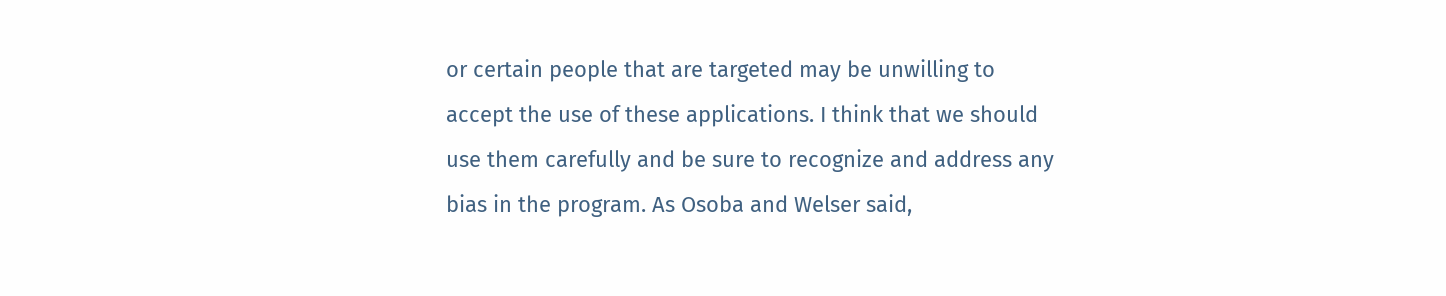or certain people that are targeted may be unwilling to accept the use of these applications. I think that we should use them carefully and be sure to recognize and address any bias in the program. As Osoba and Welser said,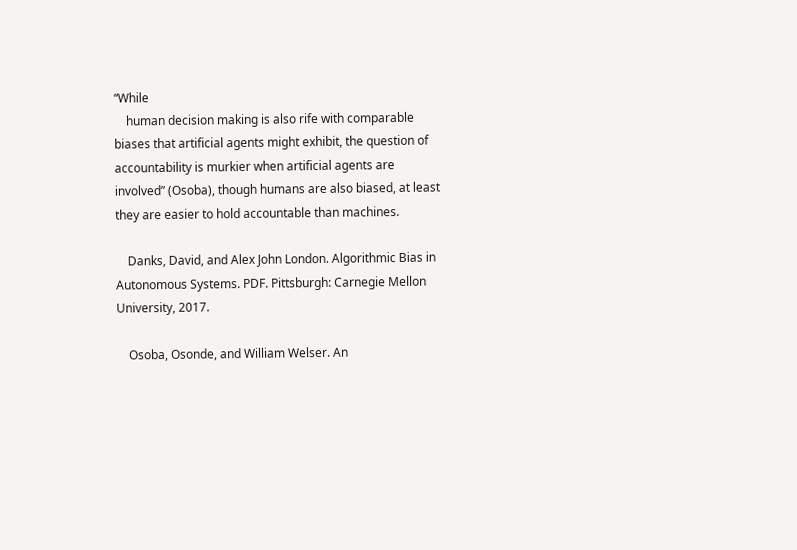“While
    human decision making is also rife with comparable biases that artificial agents might exhibit, the question of accountability is murkier when artificial agents are involved” (Osoba), though humans are also biased, at least they are easier to hold accountable than machines.

    Danks, David, and Alex John London. Algorithmic Bias in Autonomous Systems. PDF. Pittsburgh: Carnegie Mellon University, 2017.

    Osoba, Osonde, and William Welser. An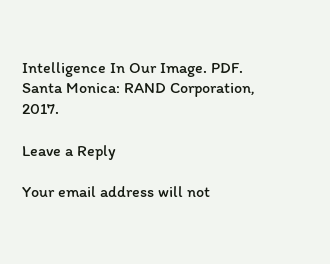Intelligence In Our Image. PDF. Santa Monica: RAND Corporation, 2017.

Leave a Reply

Your email address will not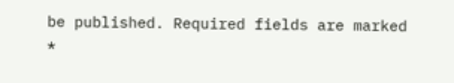be published. Required fields are marked *